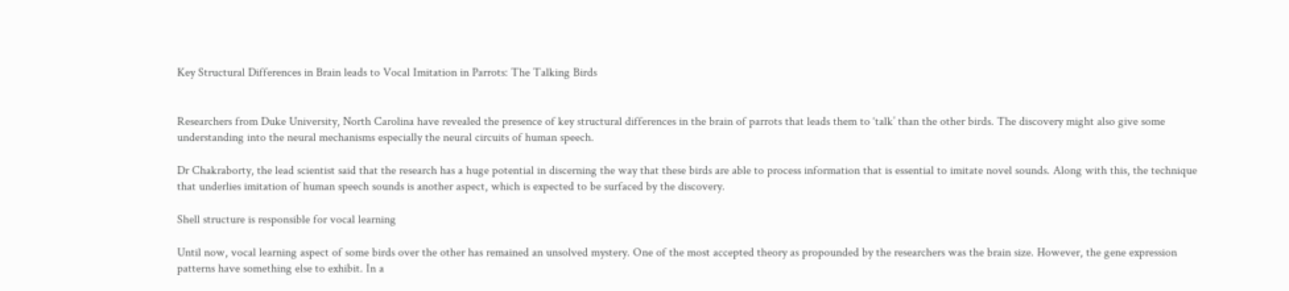Key Structural Differences in Brain leads to Vocal Imitation in Parrots: The Talking Birds


Researchers from Duke University, North Carolina have revealed the presence of key structural differences in the brain of parrots that leads them to ‘talk’ than the other birds. The discovery might also give some understanding into the neural mechanisms especially the neural circuits of human speech.

Dr Chakraborty, the lead scientist said that the research has a huge potential in discerning the way that these birds are able to process information that is essential to imitate novel sounds. Along with this, the technique that underlies imitation of human speech sounds is another aspect, which is expected to be surfaced by the discovery.

Shell structure is responsible for vocal learning

Until now, vocal learning aspect of some birds over the other has remained an unsolved mystery. One of the most accepted theory as propounded by the researchers was the brain size. However, the gene expression patterns have something else to exhibit. In a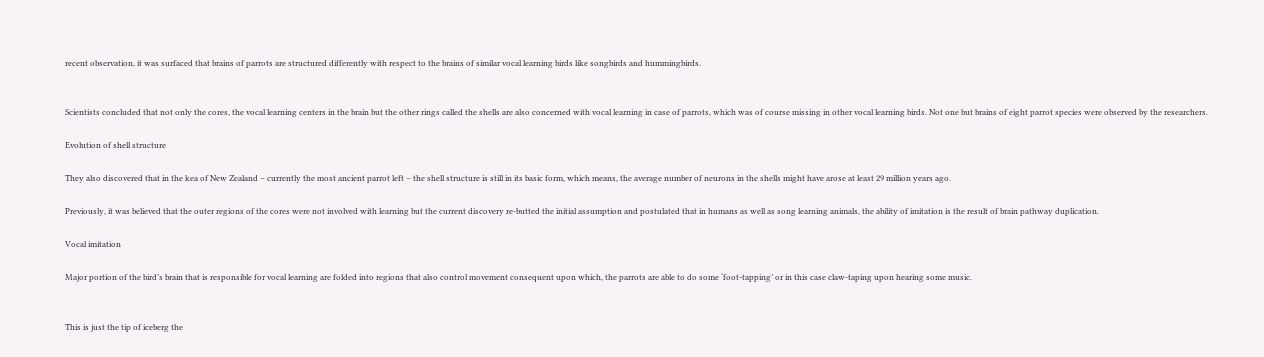recent observation, it was surfaced that brains of parrots are structured differently with respect to the brains of similar vocal learning birds like songbirds and hummingbirds.


Scientists concluded that not only the cores, the vocal learning centers in the brain but the other rings called the shells are also concerned with vocal learning in case of parrots, which was of course missing in other vocal learning birds. Not one but brains of eight parrot species were observed by the researchers.

Evolution of shell structure

They also discovered that in the kea of New Zealand – currently the most ancient parrot left – the shell structure is still in its basic form, which means, the average number of neurons in the shells might have arose at least 29 million years ago.

Previously, it was believed that the outer regions of the cores were not involved with learning but the current discovery re-butted the initial assumption and postulated that in humans as well as song learning animals, the ability of imitation is the result of brain pathway duplication.

Vocal imitation

Major portion of the bird’s brain that is responsible for vocal learning are folded into regions that also control movement consequent upon which, the parrots are able to do some ‘foot-tapping’ or in this case claw-taping upon hearing some music.


This is just the tip of iceberg the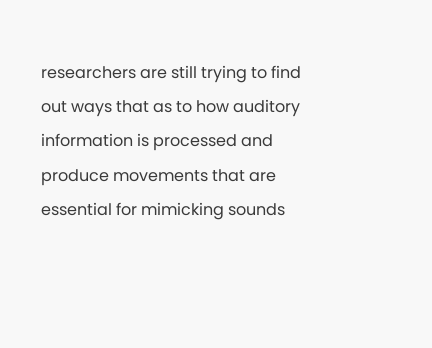researchers are still trying to find out ways that as to how auditory information is processed and produce movements that are essential for mimicking sounds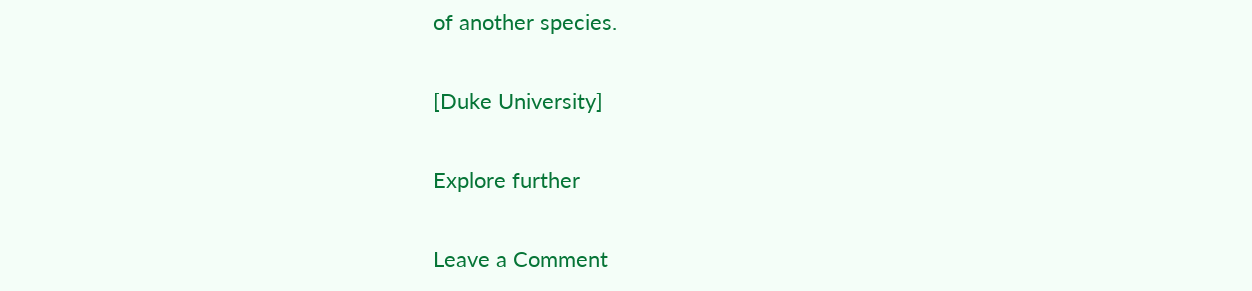of another species.

[Duke University]

Explore further

Leave a Comment